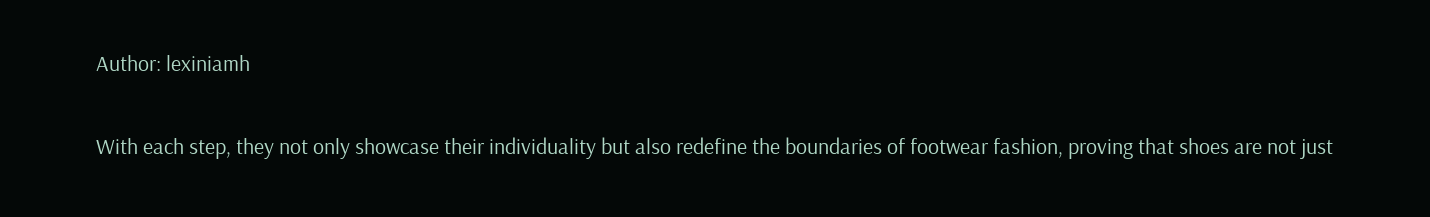Author: lexiniamh

With each step, they not only showcase their individuality but also redefine the boundaries of footwear fashion, proving that shoes are not just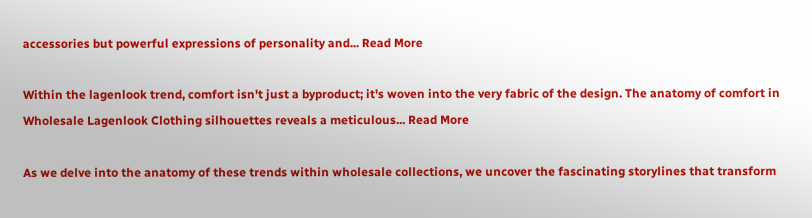accessories but powerful expressions of personality and... Read More

Within the lagenlook trend, comfort isn't just a byproduct; it's woven into the very fabric of the design. The anatomy of comfort in Wholesale Lagenlook Clothing silhouettes reveals a meticulous... Read More

As we delve into the anatomy of these trends within wholesale collections, we uncover the fascinating storylines that transform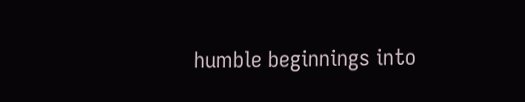humble beginnings into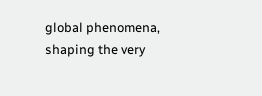global phenomena, shaping the very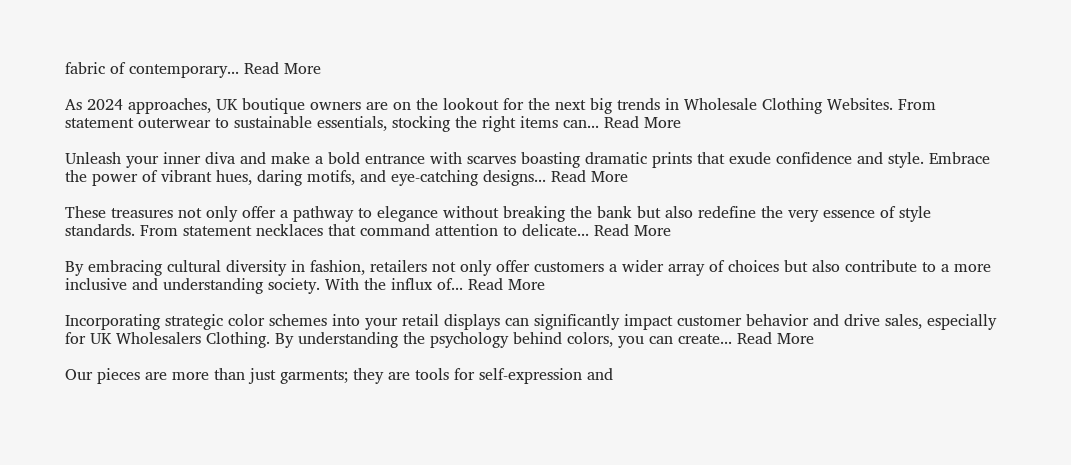fabric of contemporary... Read More

As 2024 approaches, UK boutique owners are on the lookout for the next big trends in Wholesale Clothing Websites. From statement outerwear to sustainable essentials, stocking the right items can... Read More

Unleash your inner diva and make a bold entrance with scarves boasting dramatic prints that exude confidence and style. Embrace the power of vibrant hues, daring motifs, and eye-catching designs... Read More

These treasures not only offer a pathway to elegance without breaking the bank but also redefine the very essence of style standards. From statement necklaces that command attention to delicate... Read More

By embracing cultural diversity in fashion, retailers not only offer customers a wider array of choices but also contribute to a more inclusive and understanding society. With the influx of... Read More

Incorporating strategic color schemes into your retail displays can significantly impact customer behavior and drive sales, especially for UK Wholesalers Clothing. By understanding the psychology behind colors, you can create... Read More

Our pieces are more than just garments; they are tools for self-expression and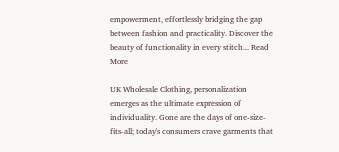empowerment, effortlessly bridging the gap between fashion and practicality. Discover the beauty of functionality in every stitch... Read More

UK Wholesale Clothing, personalization emerges as the ultimate expression of individuality. Gone are the days of one-size-fits-all; today's consumers crave garments that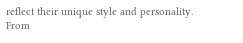reflect their unique style and personality. From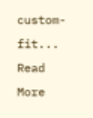custom-fit... Read More